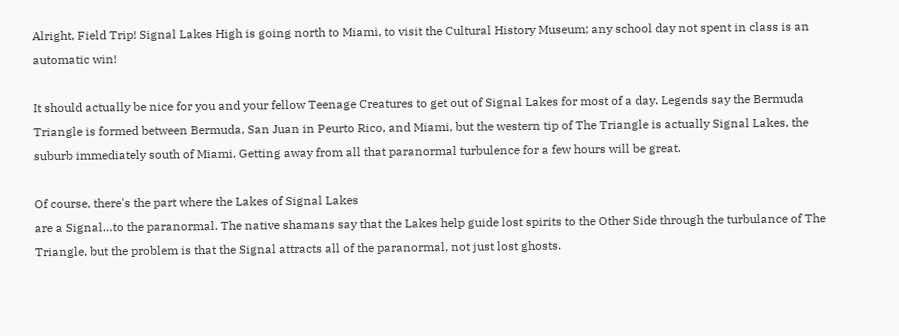Alright, Field Trip! Signal Lakes High is going north to Miami, to visit the Cultural History Museum; any school day not spent in class is an automatic win!

It should actually be nice for you and your fellow Teenage Creatures to get out of Signal Lakes for most of a day. Legends say the Bermuda Triangle is formed between Bermuda, San Juan in Peurto Rico, and Miami, but the western tip of The Triangle is actually Signal Lakes, the suburb immediately south of Miami. Getting away from all that paranormal turbulence for a few hours will be great.

Of course, there's the part where the Lakes of Signal Lakes
are a Signal…to the paranormal. The native shamans say that the Lakes help guide lost spirits to the Other Side through the turbulance of The Triangle, but the problem is that the Signal attracts all of the paranormal, not just lost ghosts.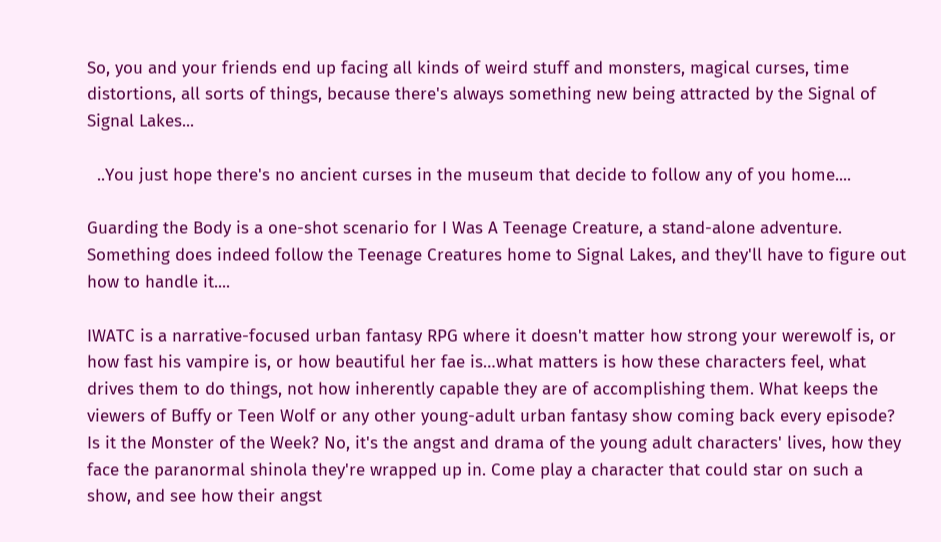So, you and your friends end up facing all kinds of weird stuff and monsters, magical curses, time distortions, all sorts of things, because there's always something new being attracted by the Signal of Signal Lakes...

  ..You just hope there's no ancient curses in the museum that decide to follow any of you home....

Guarding the Body is a one-shot scenario for I Was A Teenage Creature, a stand-alone adventure. Something does indeed follow the Teenage Creatures home to Signal Lakes, and they'll have to figure out how to handle it....

IWATC is a narrative-focused urban fantasy RPG where it doesn't matter how strong your werewolf is, or how fast his vampire is, or how beautiful her fae is…what matters is how these characters feel, what drives them to do things, not how inherently capable they are of accomplishing them. What keeps the viewers of Buffy or Teen Wolf or any other young-adult urban fantasy show coming back every episode? Is it the Monster of the Week? No, it's the angst and drama of the young adult characters' lives, how they face the paranormal shinola they're wrapped up in. Come play a character that could star on such a show, and see how their angst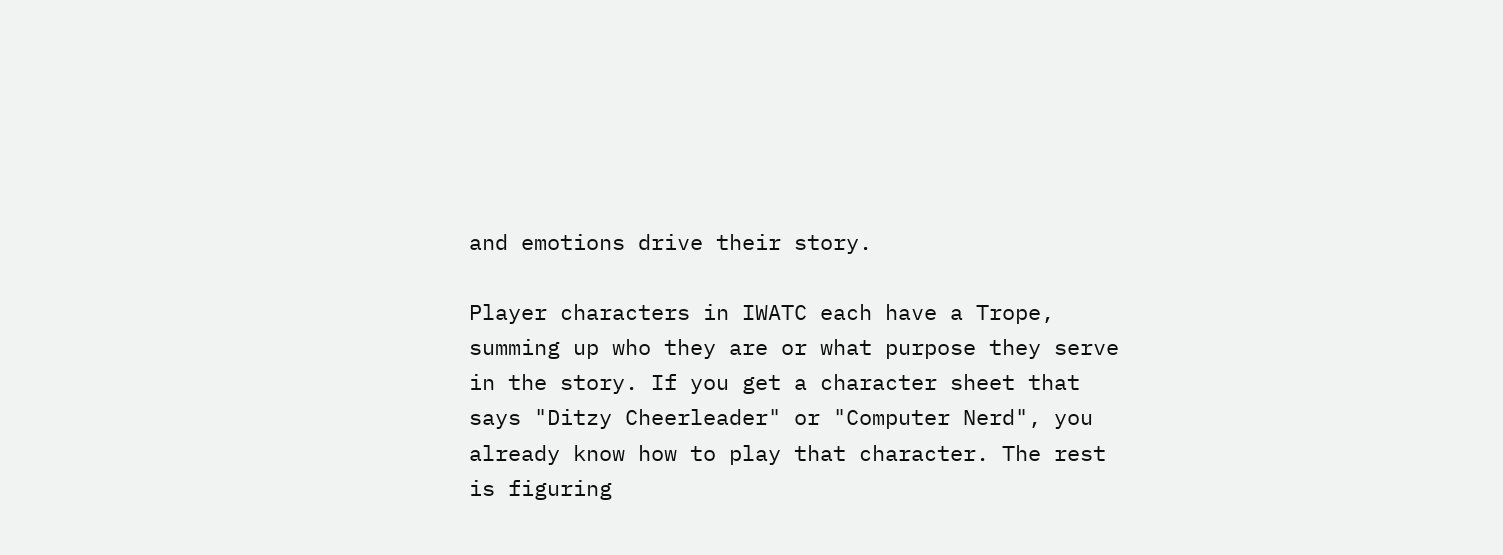and emotions drive their story.

Player characters in IWATC each have a Trope, summing up who they are or what purpose they serve in the story. If you get a character sheet that says "Ditzy Cheerleader" or "Computer Nerd", you already know how to play that character. The rest is figuring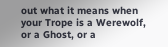out what it means when your Trope is a Werewolf, or a Ghost, or a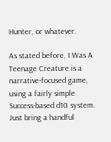Hunter, or whatever.

As stated before, I Was A Teenage Creature is a narrative-focused game, using a fairly simple Success-based d10 system. Just bring a handful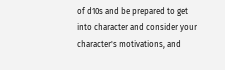of d10s and be prepared to get into character and consider your character's motivations, and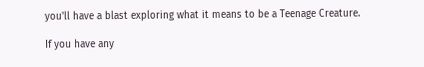you'll have a blast exploring what it means to be a Teenage Creature.

If you have any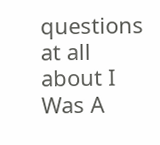questions at all about I Was A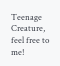Teenage Creature, feel free to  me!